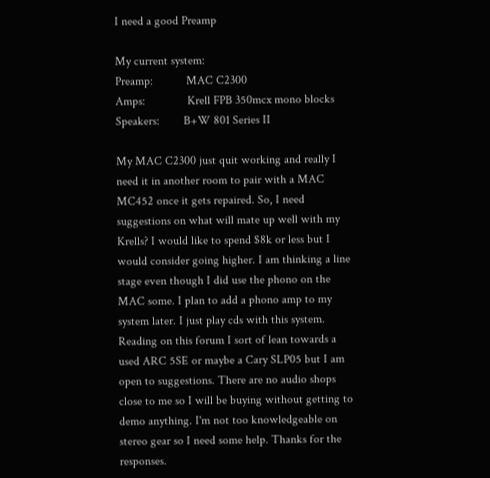I need a good Preamp

My current system:
Preamp:           MAC C2300
Amps:              Krell FPB 350mcx mono blocks
Speakers:        B+W 801 Series II

My MAC C2300 just quit working and really I need it in another room to pair with a MAC MC452 once it gets repaired. So, I need suggestions on what will mate up well with my Krells? I would like to spend $8k or less but I would consider going higher. I am thinking a line stage even though I did use the phono on the MAC some. I plan to add a phono amp to my system later. I just play cds with this system. Reading on this forum I sort of lean towards a used ARC 5SE or maybe a Cary SLP05 but I am open to suggestions. There are no audio shops close to me so I will be buying without getting to demo anything. I'm not too knowledgeable on stereo gear so I need some help. Thanks for the responses.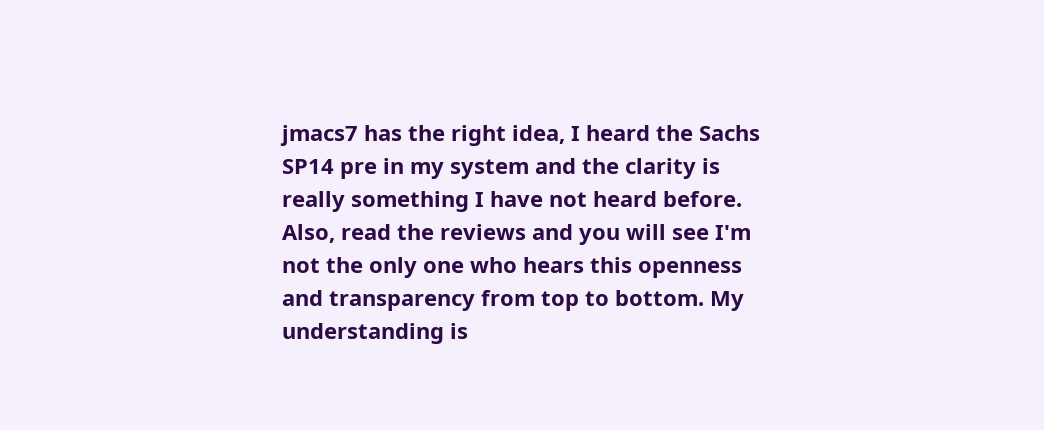jmacs7 has the right idea, I heard the Sachs SP14 pre in my system and the clarity is really something I have not heard before. Also, read the reviews and you will see I'm not the only one who hears this openness and transparency from top to bottom. My understanding is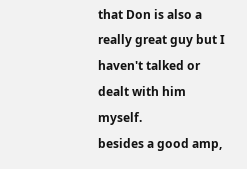that Don is also a really great guy but I haven't talked or dealt with him myself.
besides a good amp,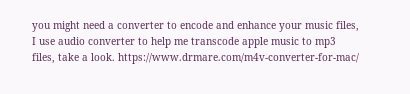you might need a converter to encode and enhance your music files, I use audio converter to help me transcode apple music to mp3 files, take a look. https://www.drmare.com/m4v-converter-for-mac/